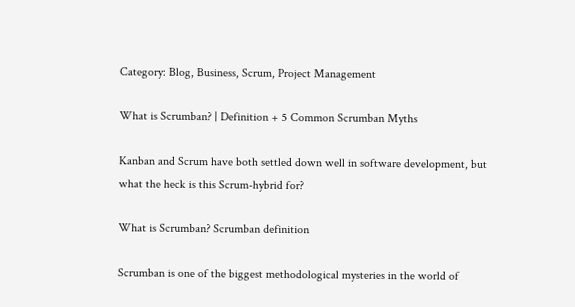Category: Blog, Business, Scrum, Project Management

What is Scrumban? | Definition + 5 Common Scrumban Myths

Kanban and Scrum have both settled down well in software development, but what the heck is this Scrum-hybrid for?

What is Scrumban? Scrumban definition

Scrumban is one of the biggest methodological mysteries in the world of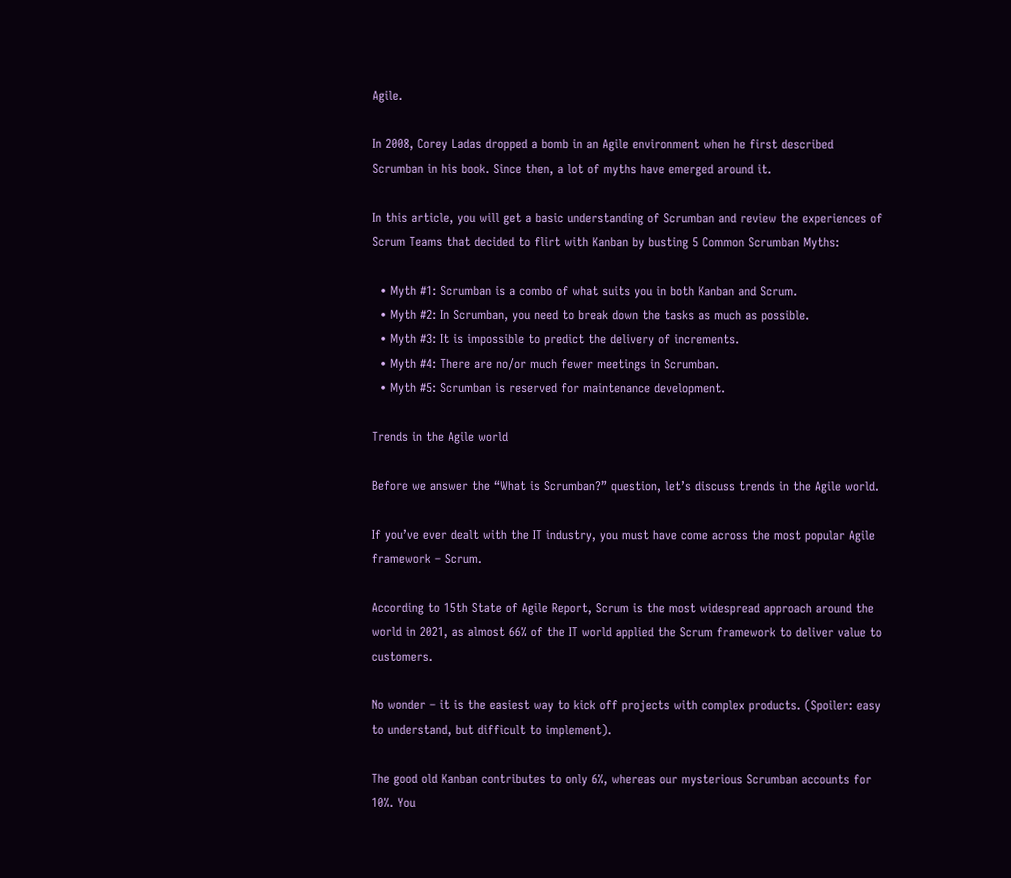Agile.

In 2008, Corey Ladas dropped a bomb in an Agile environment when he first described Scrumban in his book. Since then, a lot of myths have emerged around it.

In this article, you will get a basic understanding of Scrumban and review the experiences of Scrum Teams that decided to flirt with Kanban by busting 5 Common Scrumban Myths:

  • Myth #1: Scrumban is a combo of what suits you in both Kanban and Scrum.
  • Myth #2: In Scrumban, you need to break down the tasks as much as possible.
  • Myth #3: It is impossible to predict the delivery of increments.
  • Myth #4: There are no/or much fewer meetings in Scrumban.
  • Myth #5: Scrumban is reserved for maintenance development.

Trends in the Agile world

Before we answer the “What is Scrumban?” question, let’s discuss trends in the Agile world.

If you’ve ever dealt with the IT industry, you must have come across the most popular Agile framework – Scrum.

According to 15th State of Agile Report, Scrum is the most widespread approach around the world in 2021, as almost 66% of the IT world applied the Scrum framework to deliver value to customers.

No wonder – it is the easiest way to kick off projects with complex products. (Spoiler: easy to understand, but difficult to implement).

The good old Kanban contributes to only 6%, whereas our mysterious Scrumban accounts for 10%. You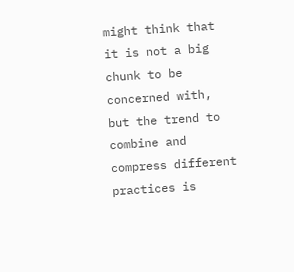might think that it is not a big chunk to be concerned with, but the trend to combine and compress different practices is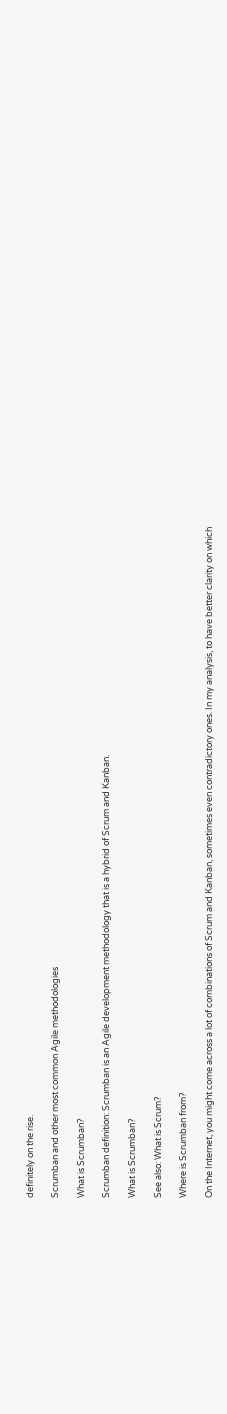definitely on the rise.

Scrumban and other most common Agile methodologies

What is Scrumban?

Scrumban definition: Scrumban is an Agile development methodology that is a hybrid of Scrum and Kanban.

What is Scrumban?

See also: What is Scrum?

Where is Scrumban from?

On the Internet, you might come across a lot of combinations of Scrum and Kanban, sometimes even contradictory ones. In my analysis, to have better clarity on which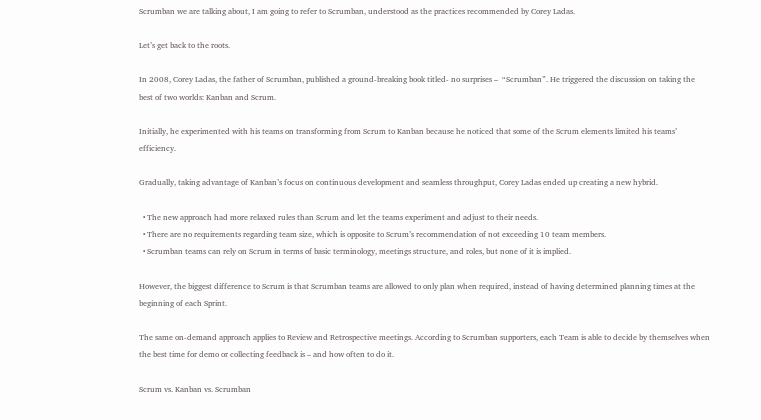Scrumban we are talking about, I am going to refer to Scrumban, understood as the practices recommended by Corey Ladas.

Let’s get back to the roots.

In 2008, Corey Ladas, the father of Scrumban, published a ground-breaking book titled- no surprises –  “Scrumban”. He triggered the discussion on taking the best of two worlds: Kanban and Scrum.

Initially, he experimented with his teams on transforming from Scrum to Kanban because he noticed that some of the Scrum elements limited his teams’ efficiency.

Gradually, taking advantage of Kanban’s focus on continuous development and seamless throughput, Corey Ladas ended up creating a new hybrid.

  • The new approach had more relaxed rules than Scrum and let the teams experiment and adjust to their needs.
  • There are no requirements regarding team size, which is opposite to Scrum’s recommendation of not exceeding 10 team members.
  • Scrumban teams can rely on Scrum in terms of basic terminology, meetings structure, and roles, but none of it is implied.

However, the biggest difference to Scrum is that Scrumban teams are allowed to only plan when required, instead of having determined planning times at the beginning of each Sprint.

The same on-demand approach applies to Review and Retrospective meetings. According to Scrumban supporters, each Team is able to decide by themselves when the best time for demo or collecting feedback is – and how often to do it.

Scrum vs. Kanban vs. Scrumban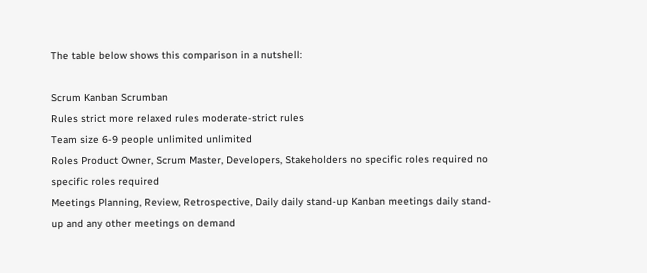The table below shows this comparison in a nutshell:

Scrum Kanban Scrumban
Rules strict more relaxed rules moderate-strict rules
Team size 6-9 people unlimited unlimited
Roles Product Owner, Scrum Master, Developers, Stakeholders no specific roles required no specific roles required
Meetings Planning, Review, Retrospective, Daily daily stand-up Kanban meetings daily stand-up and any other meetings on demand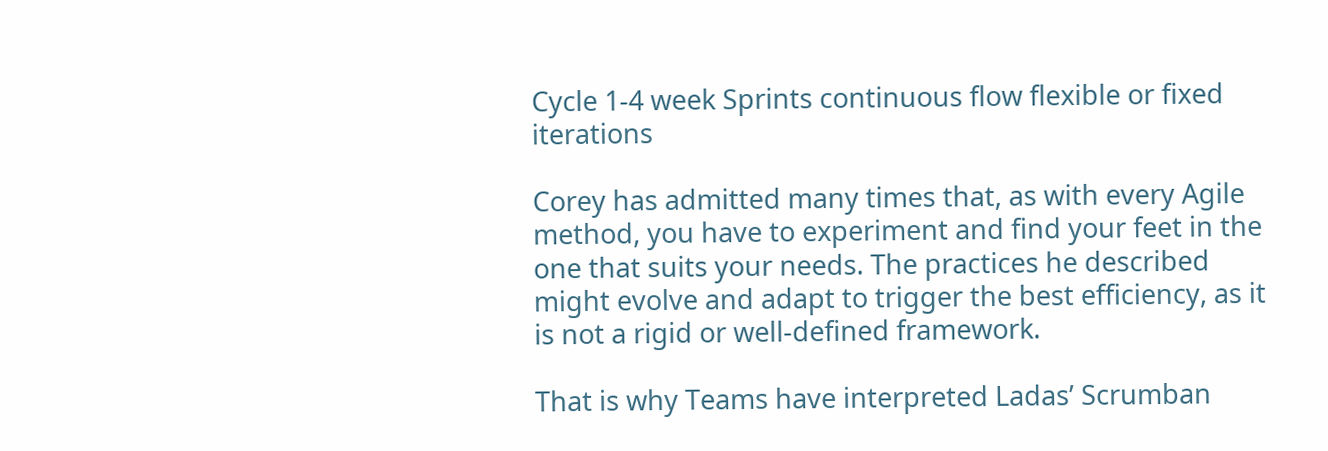Cycle 1-4 week Sprints continuous flow flexible or fixed iterations

Corey has admitted many times that, as with every Agile method, you have to experiment and find your feet in the one that suits your needs. The practices he described might evolve and adapt to trigger the best efficiency, as it is not a rigid or well-defined framework.

That is why Teams have interpreted Ladas’ Scrumban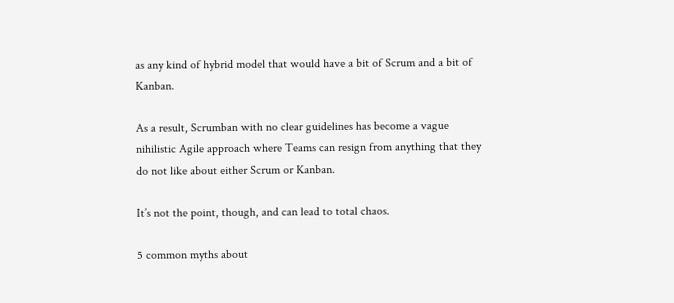as any kind of hybrid model that would have a bit of Scrum and a bit of Kanban.

As a result, Scrumban with no clear guidelines has become a vague nihilistic Agile approach where Teams can resign from anything that they do not like about either Scrum or Kanban.

It’s not the point, though, and can lead to total chaos.

5 common myths about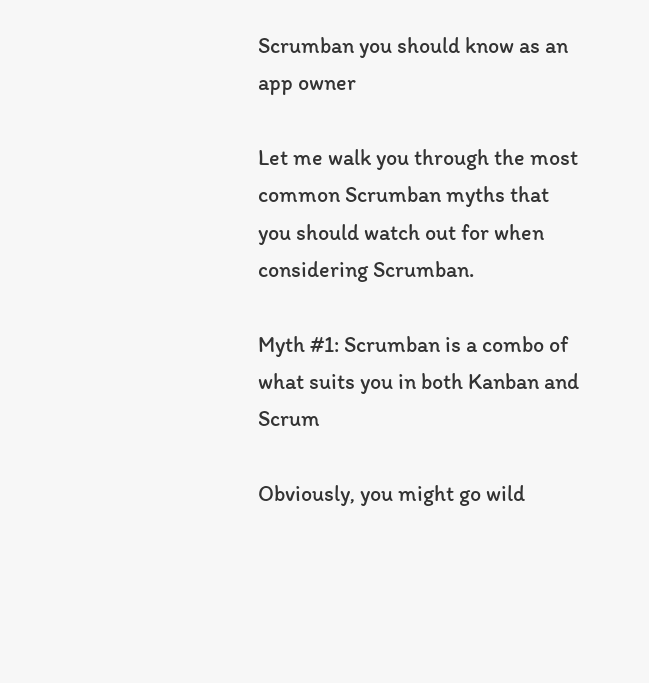Scrumban you should know as an app owner

Let me walk you through the most common Scrumban myths that you should watch out for when considering Scrumban.

Myth #1: Scrumban is a combo of what suits you in both Kanban and Scrum

Obviously, you might go wild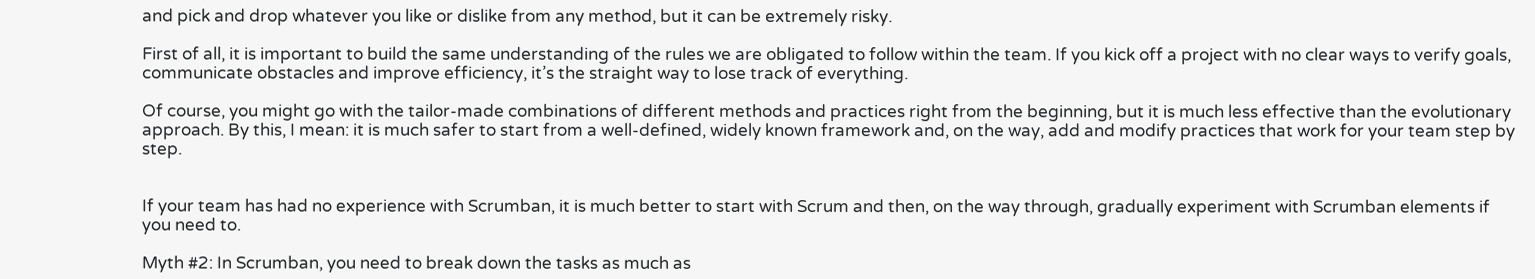and pick and drop whatever you like or dislike from any method, but it can be extremely risky.

First of all, it is important to build the same understanding of the rules we are obligated to follow within the team. If you kick off a project with no clear ways to verify goals, communicate obstacles and improve efficiency, it’s the straight way to lose track of everything.

Of course, you might go with the tailor-made combinations of different methods and practices right from the beginning, but it is much less effective than the evolutionary approach. By this, I mean: it is much safer to start from a well-defined, widely known framework and, on the way, add and modify practices that work for your team step by step.


If your team has had no experience with Scrumban, it is much better to start with Scrum and then, on the way through, gradually experiment with Scrumban elements if you need to.

Myth #2: In Scrumban, you need to break down the tasks as much as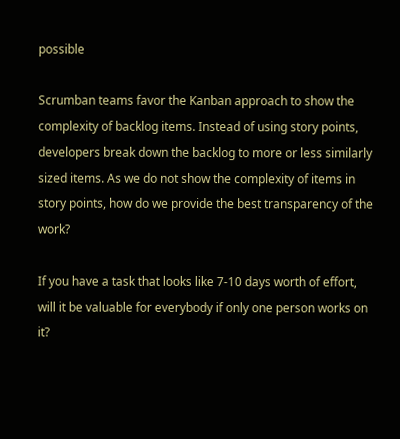possible

Scrumban teams favor the Kanban approach to show the complexity of backlog items. Instead of using story points, developers break down the backlog to more or less similarly sized items. As we do not show the complexity of items in story points, how do we provide the best transparency of the work?

If you have a task that looks like 7-10 days worth of effort, will it be valuable for everybody if only one person works on it?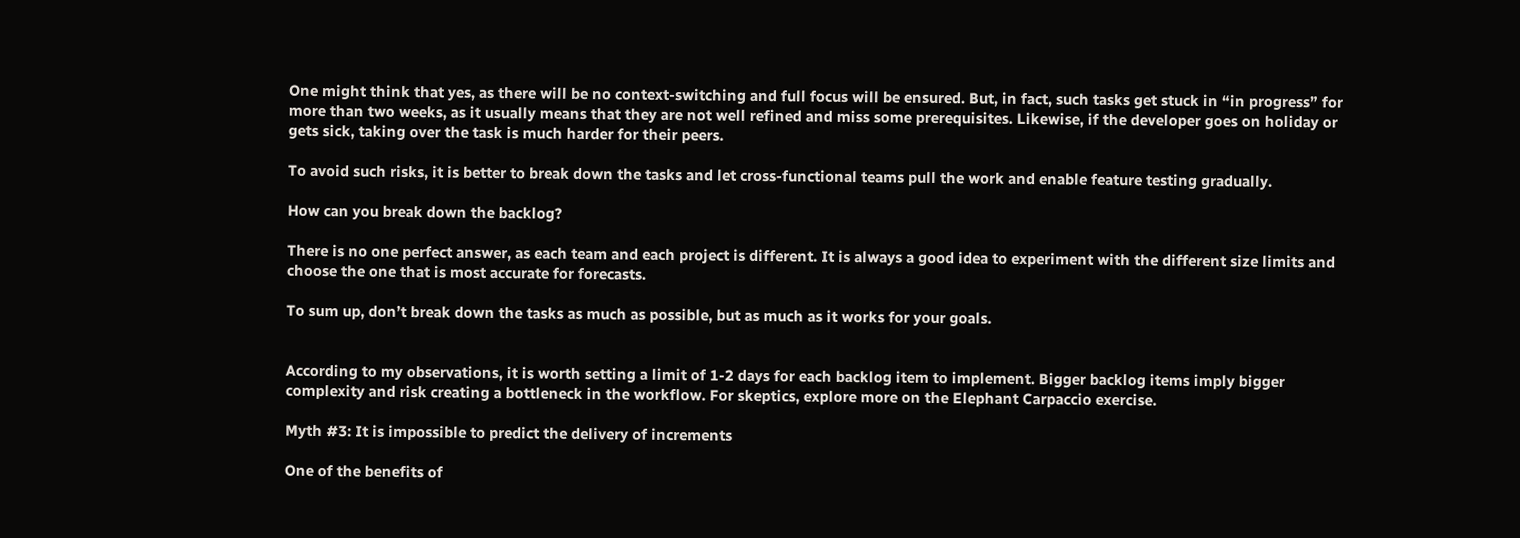One might think that yes, as there will be no context-switching and full focus will be ensured. But, in fact, such tasks get stuck in “in progress” for more than two weeks, as it usually means that they are not well refined and miss some prerequisites. Likewise, if the developer goes on holiday or gets sick, taking over the task is much harder for their peers.

To avoid such risks, it is better to break down the tasks and let cross-functional teams pull the work and enable feature testing gradually.

How can you break down the backlog?

There is no one perfect answer, as each team and each project is different. It is always a good idea to experiment with the different size limits and choose the one that is most accurate for forecasts.

To sum up, don’t break down the tasks as much as possible, but as much as it works for your goals.


According to my observations, it is worth setting a limit of 1-2 days for each backlog item to implement. Bigger backlog items imply bigger complexity and risk creating a bottleneck in the workflow. For skeptics, explore more on the Elephant Carpaccio exercise.

Myth #3: It is impossible to predict the delivery of increments

One of the benefits of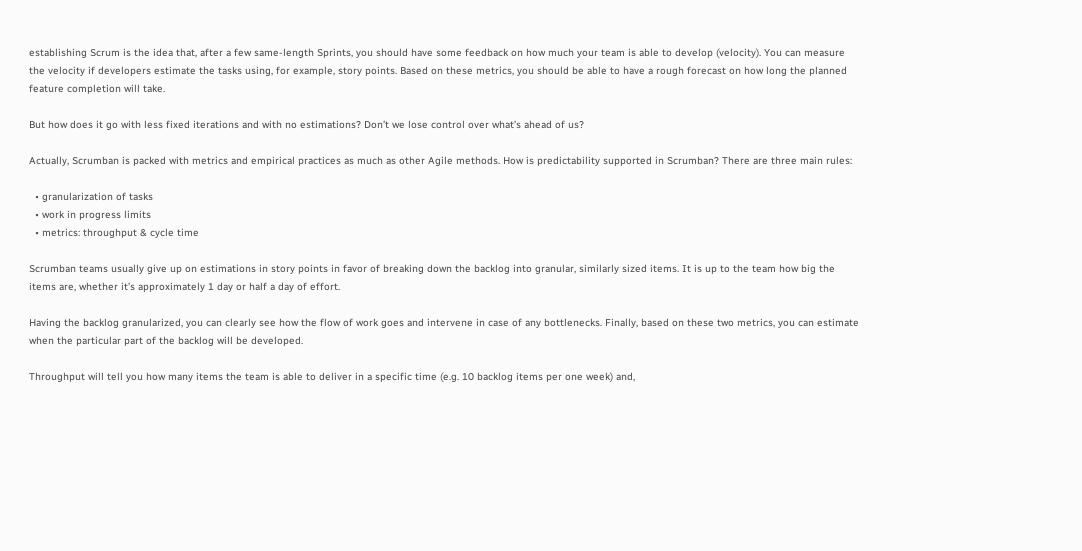establishing Scrum is the idea that, after a few same-length Sprints, you should have some feedback on how much your team is able to develop (velocity). You can measure the velocity if developers estimate the tasks using, for example, story points. Based on these metrics, you should be able to have a rough forecast on how long the planned feature completion will take.

But how does it go with less fixed iterations and with no estimations? Don’t we lose control over what’s ahead of us?

Actually, Scrumban is packed with metrics and empirical practices as much as other Agile methods. How is predictability supported in Scrumban? There are three main rules:

  • granularization of tasks
  • work in progress limits
  • metrics: throughput & cycle time

Scrumban teams usually give up on estimations in story points in favor of breaking down the backlog into granular, similarly sized items. It is up to the team how big the items are, whether it’s approximately 1 day or half a day of effort.

Having the backlog granularized, you can clearly see how the flow of work goes and intervene in case of any bottlenecks. Finally, based on these two metrics, you can estimate when the particular part of the backlog will be developed.

Throughput will tell you how many items the team is able to deliver in a specific time (e.g. 10 backlog items per one week) and,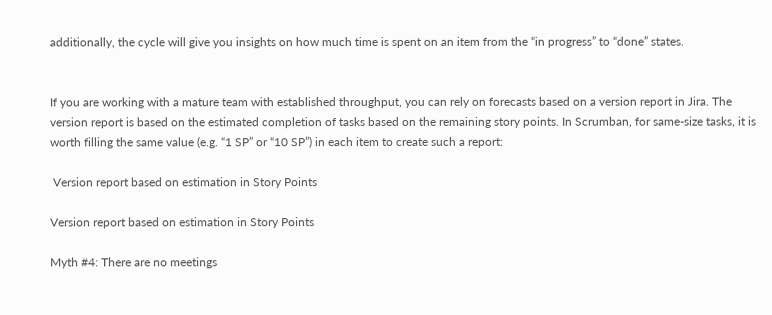additionally, the cycle will give you insights on how much time is spent on an item from the “in progress” to “done” states.


If you are working with a mature team with established throughput, you can rely on forecasts based on a version report in Jira. The version report is based on the estimated completion of tasks based on the remaining story points. In Scrumban, for same-size tasks, it is worth filling the same value (e.g. “1 SP” or “10 SP”) in each item to create such a report:

 Version report based on estimation in Story Points

Version report based on estimation in Story Points

Myth #4: There are no meetings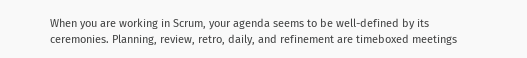When you are working in Scrum, your agenda seems to be well-defined by its ceremonies. Planning, review, retro, daily, and refinement are timeboxed meetings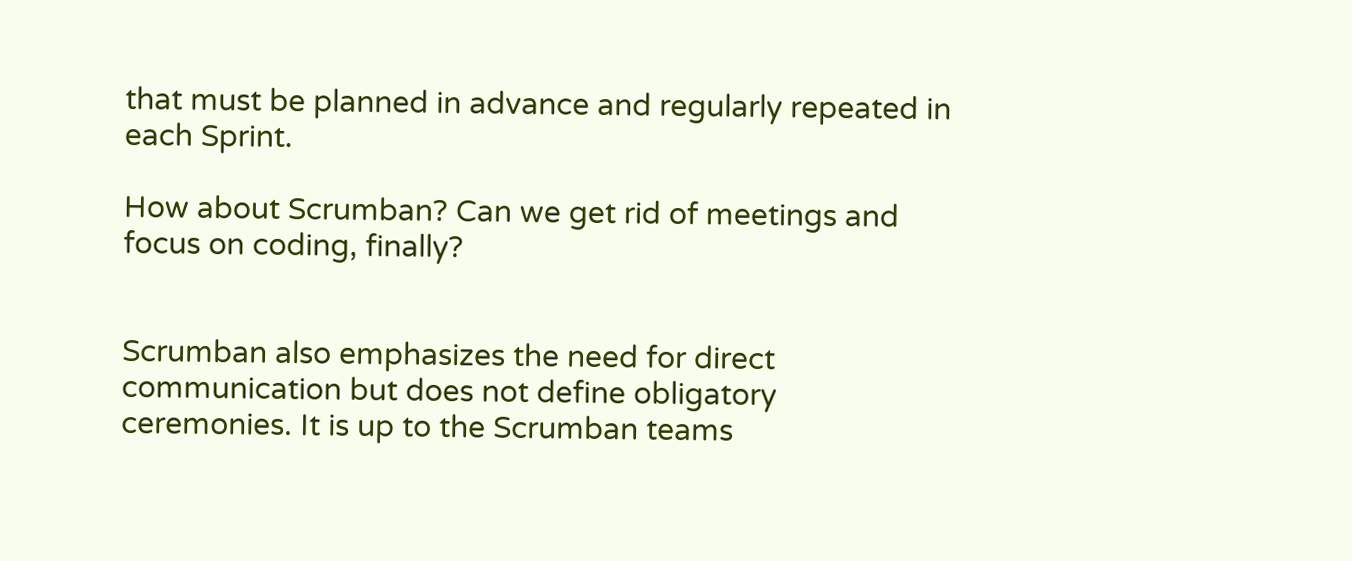that must be planned in advance and regularly repeated in each Sprint.

How about Scrumban? Can we get rid of meetings and focus on coding, finally?


Scrumban also emphasizes the need for direct communication but does not define obligatory ceremonies. It is up to the Scrumban teams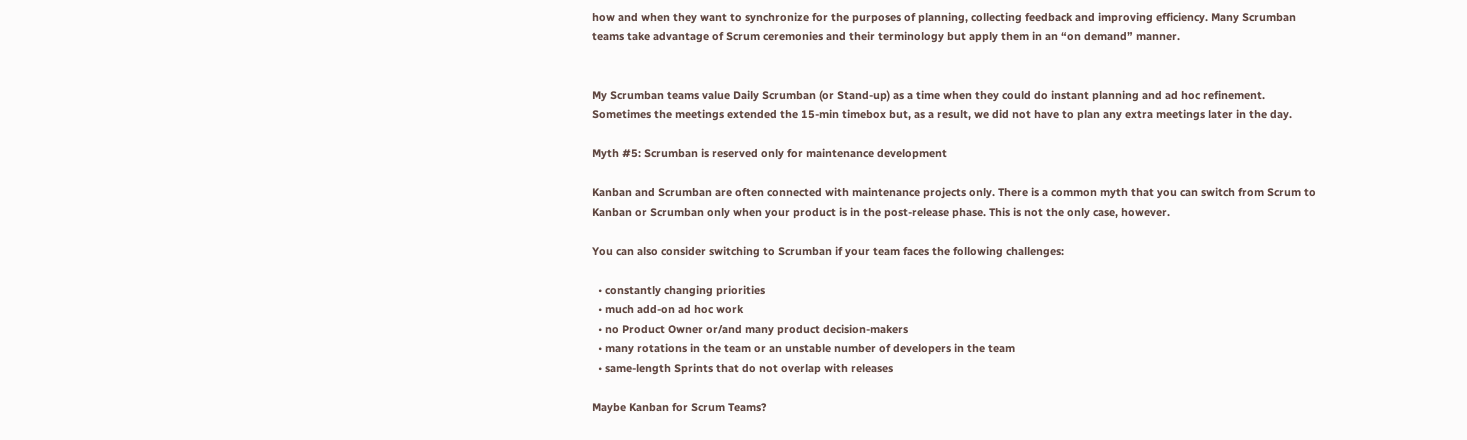how and when they want to synchronize for the purposes of planning, collecting feedback and improving efficiency. Many Scrumban teams take advantage of Scrum ceremonies and their terminology but apply them in an “on demand” manner.


My Scrumban teams value Daily Scrumban (or Stand-up) as a time when they could do instant planning and ad hoc refinement. Sometimes the meetings extended the 15-min timebox but, as a result, we did not have to plan any extra meetings later in the day.

Myth #5: Scrumban is reserved only for maintenance development

Kanban and Scrumban are often connected with maintenance projects only. There is a common myth that you can switch from Scrum to Kanban or Scrumban only when your product is in the post-release phase. This is not the only case, however.

You can also consider switching to Scrumban if your team faces the following challenges:

  • constantly changing priorities
  • much add-on ad hoc work
  • no Product Owner or/and many product decision-makers
  • many rotations in the team or an unstable number of developers in the team
  • same-length Sprints that do not overlap with releases

Maybe Kanban for Scrum Teams?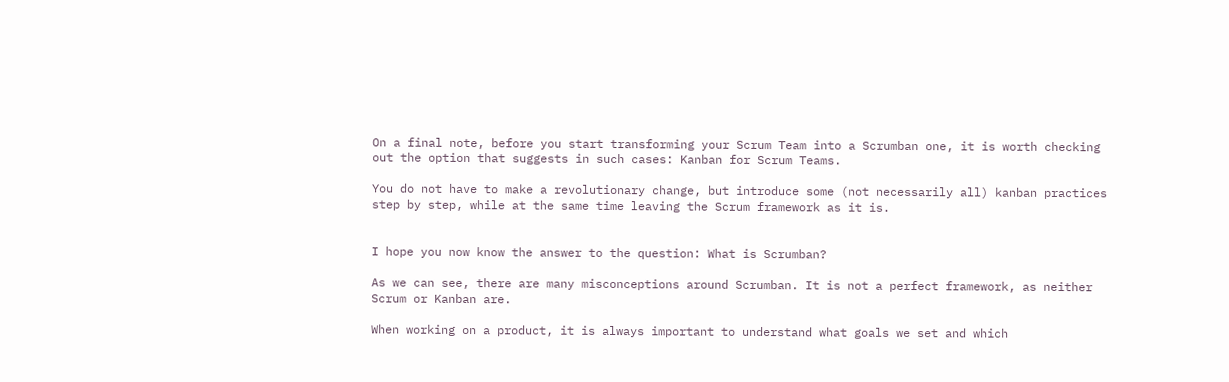On a final note, before you start transforming your Scrum Team into a Scrumban one, it is worth checking out the option that suggests in such cases: Kanban for Scrum Teams.

You do not have to make a revolutionary change, but introduce some (not necessarily all) kanban practices step by step, while at the same time leaving the Scrum framework as it is.


I hope you now know the answer to the question: What is Scrumban?

As we can see, there are many misconceptions around Scrumban. It is not a perfect framework, as neither Scrum or Kanban are.

When working on a product, it is always important to understand what goals we set and which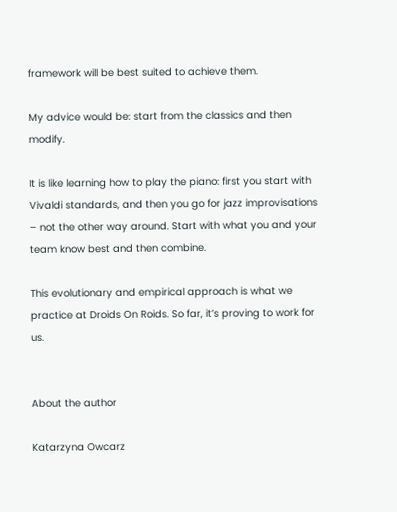framework will be best suited to achieve them.

My advice would be: start from the classics and then modify.

It is like learning how to play the piano: first you start with Vivaldi standards, and then you go for jazz improvisations – not the other way around. Start with what you and your team know best and then combine.

This evolutionary and empirical approach is what we practice at Droids On Roids. So far, it’s proving to work for us.


About the author

Katarzyna Owcarz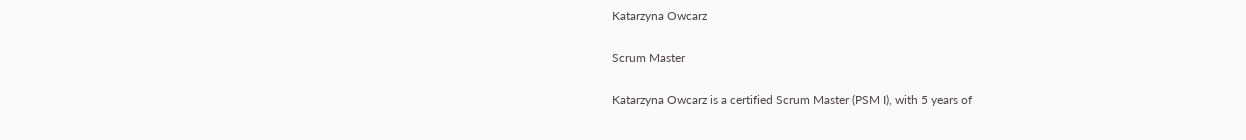Katarzyna Owcarz

Scrum Master

Katarzyna Owcarz is a certified Scrum Master (PSM I), with 5 years of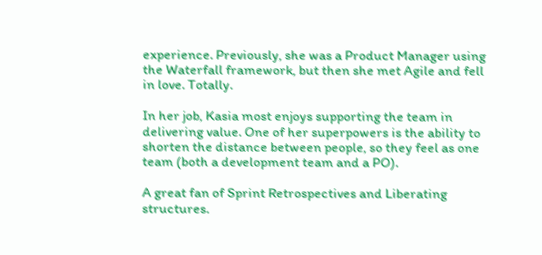experience. Previously, she was a Product Manager using the Waterfall framework, but then she met Agile and fell in love. Totally.

In her job, Kasia most enjoys supporting the team in delivering value. One of her superpowers is the ability to shorten the distance between people, so they feel as one team (both a development team and a PO).

A great fan of Sprint Retrospectives and Liberating structures.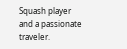Squash player and a passionate traveler.